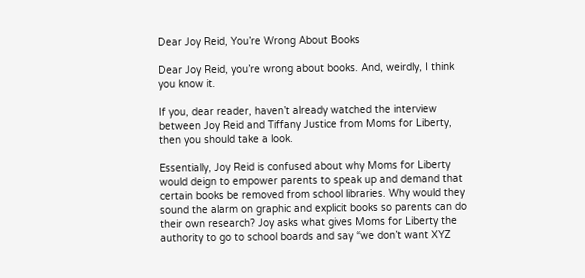Dear Joy Reid, You’re Wrong About Books

Dear Joy Reid, you’re wrong about books. And, weirdly, I think you know it.

If you, dear reader, haven’t already watched the interview between Joy Reid and Tiffany Justice from Moms for Liberty, then you should take a look.

Essentially, Joy Reid is confused about why Moms for Liberty would deign to empower parents to speak up and demand that certain books be removed from school libraries. Why would they sound the alarm on graphic and explicit books so parents can do their own research? Joy asks what gives Moms for Liberty the authority to go to school boards and say “we don’t want XYZ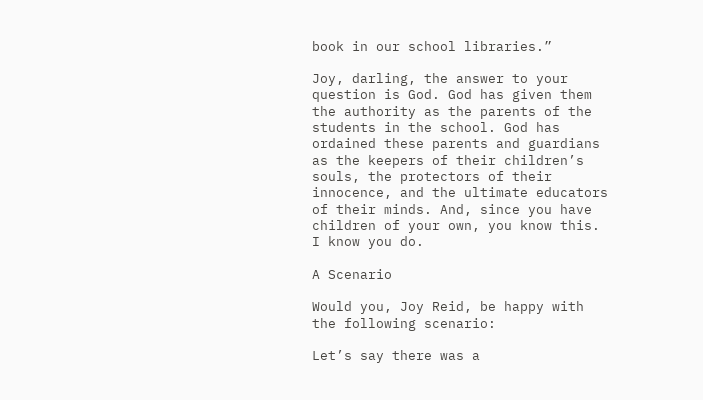book in our school libraries.”

Joy, darling, the answer to your question is God. God has given them the authority as the parents of the students in the school. God has ordained these parents and guardians as the keepers of their children’s souls, the protectors of their innocence, and the ultimate educators of their minds. And, since you have children of your own, you know this. I know you do.

A Scenario

Would you, Joy Reid, be happy with the following scenario:

Let’s say there was a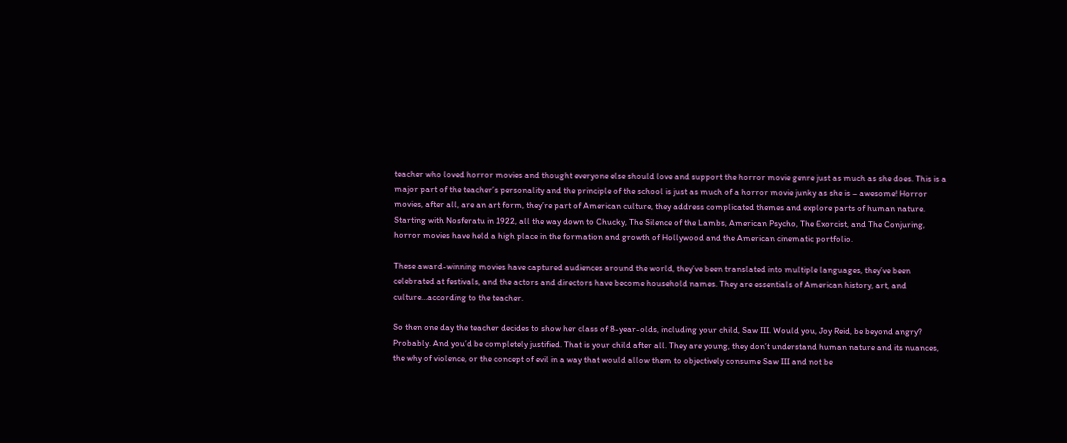teacher who loved horror movies and thought everyone else should love and support the horror movie genre just as much as she does. This is a major part of the teacher’s personality and the principle of the school is just as much of a horror movie junky as she is – awesome! Horror movies, after all, are an art form, they’re part of American culture, they address complicated themes and explore parts of human nature. Starting with Nosferatu in 1922, all the way down to Chucky, The Silence of the Lambs, American Psycho, The Exorcist, and The Conjuring, horror movies have held a high place in the formation and growth of Hollywood and the American cinematic portfolio.

These award-winning movies have captured audiences around the world, they’ve been translated into multiple languages, they’ve been celebrated at festivals, and the actors and directors have become household names. They are essentials of American history, art, and culture…according to the teacher.

So then one day the teacher decides to show her class of 8-year-olds, including your child, Saw III. Would you, Joy Reid, be beyond angry? Probably. And you’d be completely justified. That is your child after all. They are young, they don’t understand human nature and its nuances, the why of violence, or the concept of evil in a way that would allow them to objectively consume Saw III and not be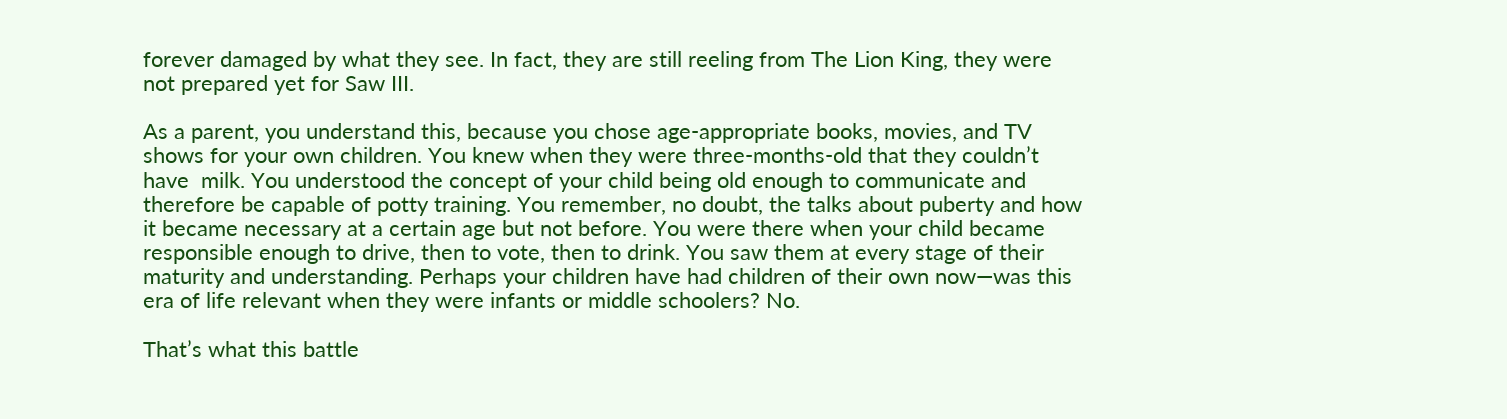forever damaged by what they see. In fact, they are still reeling from The Lion King, they were not prepared yet for Saw III.

As a parent, you understand this, because you chose age-appropriate books, movies, and TV shows for your own children. You knew when they were three-months-old that they couldn’t have  milk. You understood the concept of your child being old enough to communicate and therefore be capable of potty training. You remember, no doubt, the talks about puberty and how it became necessary at a certain age but not before. You were there when your child became responsible enough to drive, then to vote, then to drink. You saw them at every stage of their maturity and understanding. Perhaps your children have had children of their own now—was this era of life relevant when they were infants or middle schoolers? No.

That’s what this battle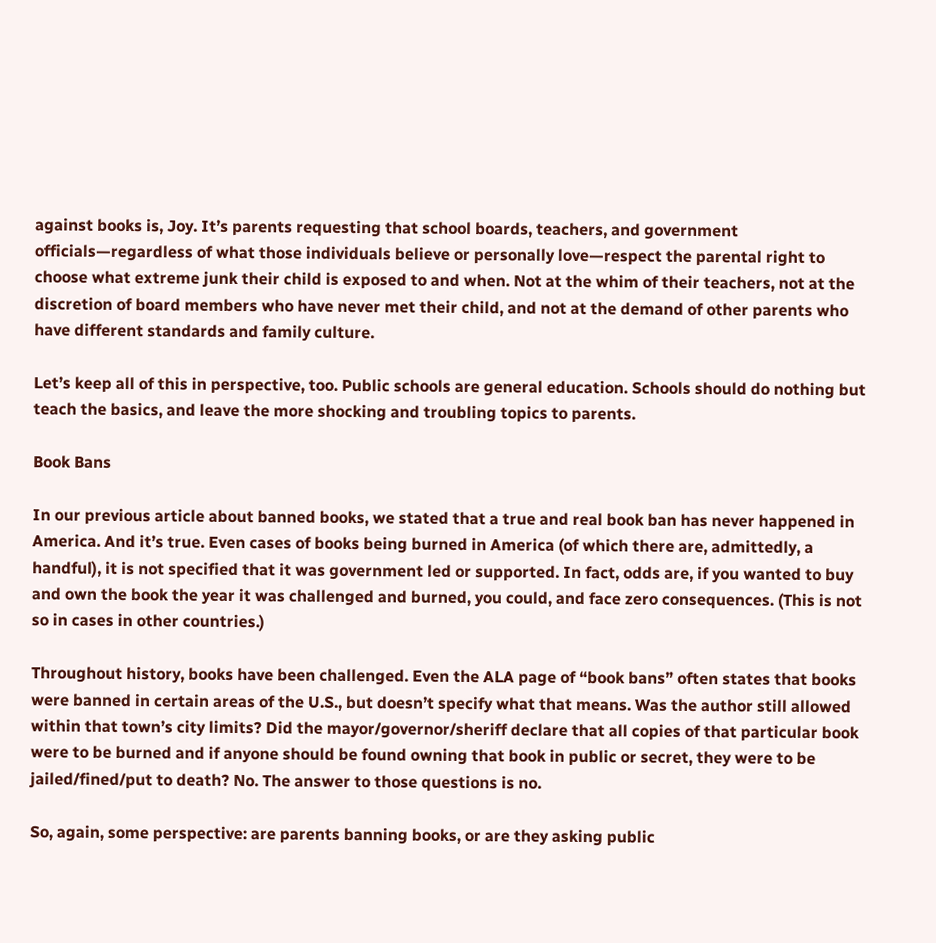against books is, Joy. It’s parents requesting that school boards, teachers, and government officials—regardless of what those individuals believe or personally love—respect the parental right to choose what extreme junk their child is exposed to and when. Not at the whim of their teachers, not at the discretion of board members who have never met their child, and not at the demand of other parents who have different standards and family culture.

Let’s keep all of this in perspective, too. Public schools are general education. Schools should do nothing but teach the basics, and leave the more shocking and troubling topics to parents.

Book Bans

In our previous article about banned books, we stated that a true and real book ban has never happened in America. And it’s true. Even cases of books being burned in America (of which there are, admittedly, a handful), it is not specified that it was government led or supported. In fact, odds are, if you wanted to buy and own the book the year it was challenged and burned, you could, and face zero consequences. (This is not so in cases in other countries.)

Throughout history, books have been challenged. Even the ALA page of “book bans” often states that books were banned in certain areas of the U.S., but doesn’t specify what that means. Was the author still allowed within that town’s city limits? Did the mayor/governor/sheriff declare that all copies of that particular book were to be burned and if anyone should be found owning that book in public or secret, they were to be jailed/fined/put to death? No. The answer to those questions is no.

So, again, some perspective: are parents banning books, or are they asking public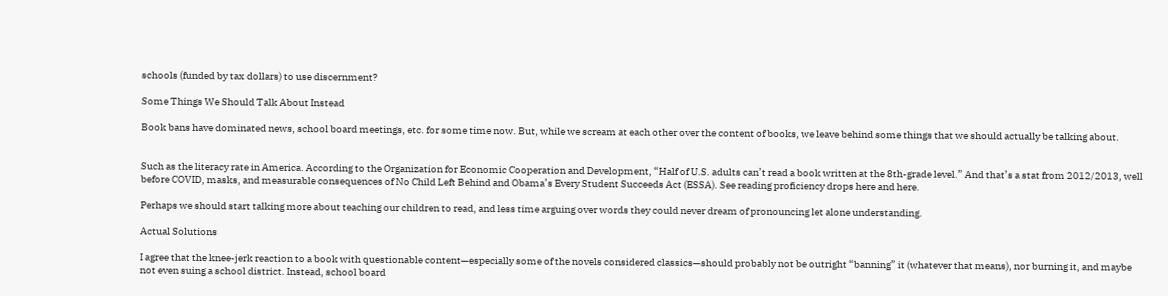schools (funded by tax dollars) to use discernment?

Some Things We Should Talk About Instead

Book bans have dominated news, school board meetings, etc. for some time now. But, while we scream at each other over the content of books, we leave behind some things that we should actually be talking about.


Such as the literacy rate in America. According to the Organization for Economic Cooperation and Development, “Half of U.S. adults can’t read a book written at the 8th-grade level.” And that’s a stat from 2012/2013, well before COVID, masks, and measurable consequences of No Child Left Behind and Obama’s Every Student Succeeds Act (ESSA). See reading proficiency drops here and here.

Perhaps we should start talking more about teaching our children to read, and less time arguing over words they could never dream of pronouncing let alone understanding.

Actual Solutions

I agree that the knee-jerk reaction to a book with questionable content—especially some of the novels considered classics—should probably not be outright “banning” it (whatever that means), nor burning it, and maybe not even suing a school district. Instead, school board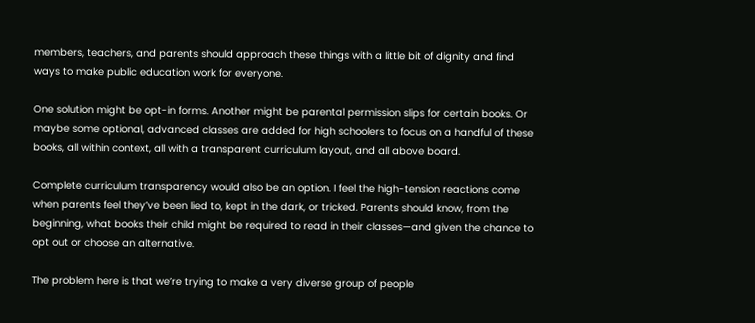members, teachers, and parents should approach these things with a little bit of dignity and find ways to make public education work for everyone.

One solution might be opt-in forms. Another might be parental permission slips for certain books. Or maybe some optional, advanced classes are added for high schoolers to focus on a handful of these books, all within context, all with a transparent curriculum layout, and all above board.

Complete curriculum transparency would also be an option. I feel the high-tension reactions come when parents feel they’ve been lied to, kept in the dark, or tricked. Parents should know, from the beginning, what books their child might be required to read in their classes—and given the chance to opt out or choose an alternative.

The problem here is that we’re trying to make a very diverse group of people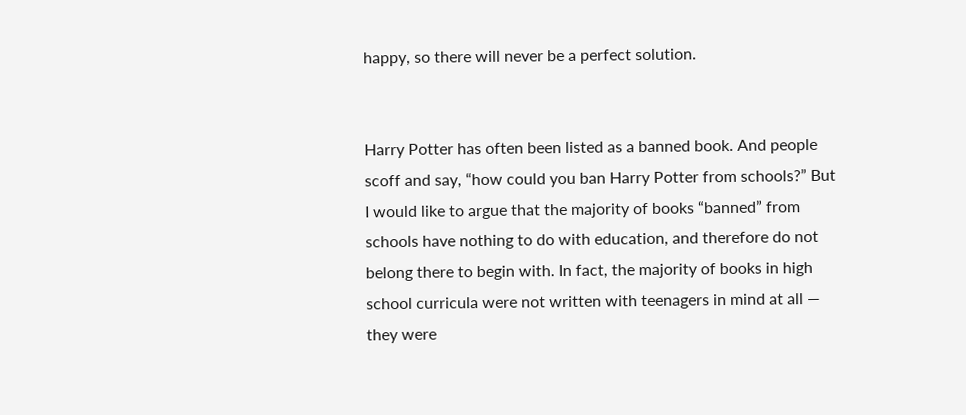happy, so there will never be a perfect solution.


Harry Potter has often been listed as a banned book. And people scoff and say, “how could you ban Harry Potter from schools?” But I would like to argue that the majority of books “banned” from schools have nothing to do with education, and therefore do not belong there to begin with. In fact, the majority of books in high school curricula were not written with teenagers in mind at all — they were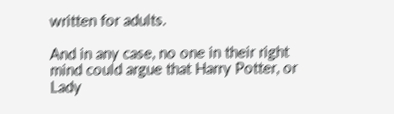written for adults.

And in any case, no one in their right mind could argue that Harry Potter, or Lady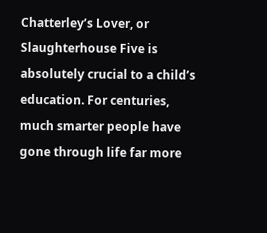Chatterley’s Lover, or Slaughterhouse Five is absolutely crucial to a child’s education. For centuries, much smarter people have gone through life far more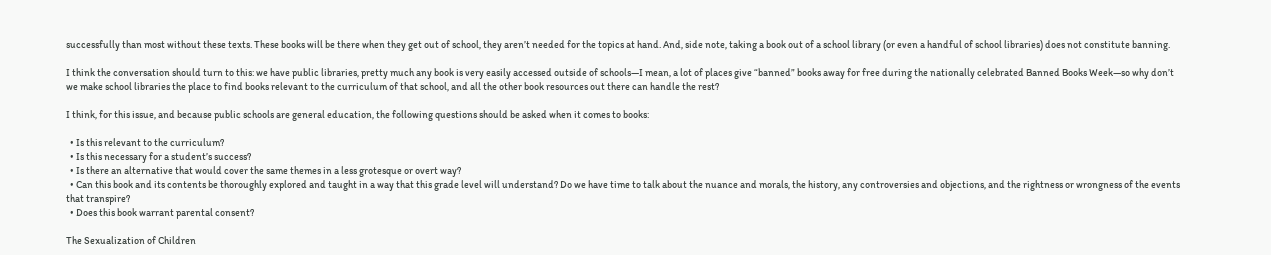successfully than most without these texts. These books will be there when they get out of school, they aren’t needed for the topics at hand. And, side note, taking a book out of a school library (or even a handful of school libraries) does not constitute banning.

I think the conversation should turn to this: we have public libraries, pretty much any book is very easily accessed outside of schools—I mean, a lot of places give “banned” books away for free during the nationally celebrated Banned Books Week—so why don’t we make school libraries the place to find books relevant to the curriculum of that school, and all the other book resources out there can handle the rest?

I think, for this issue, and because public schools are general education, the following questions should be asked when it comes to books:

  • Is this relevant to the curriculum?
  • Is this necessary for a student’s success?
  • Is there an alternative that would cover the same themes in a less grotesque or overt way?
  • Can this book and its contents be thoroughly explored and taught in a way that this grade level will understand? Do we have time to talk about the nuance and morals, the history, any controversies and objections, and the rightness or wrongness of the events that transpire?
  • Does this book warrant parental consent?

The Sexualization of Children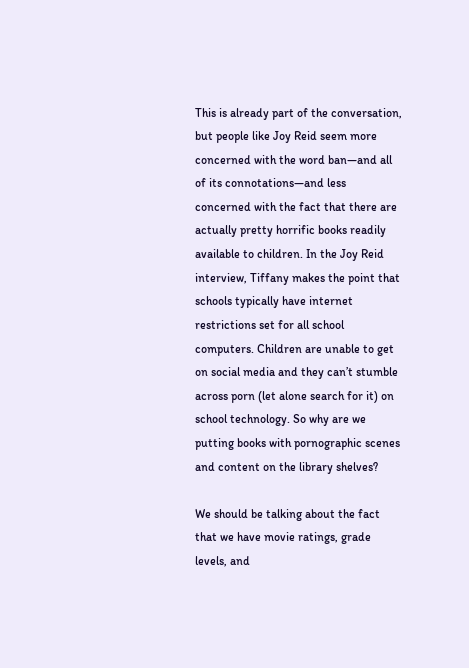This is already part of the conversation, but people like Joy Reid seem more concerned with the word ban—and all of its connotations—and less concerned with the fact that there are actually pretty horrific books readily available to children. In the Joy Reid interview, Tiffany makes the point that schools typically have internet restrictions set for all school computers. Children are unable to get on social media and they can’t stumble across porn (let alone search for it) on school technology. So why are we putting books with pornographic scenes and content on the library shelves?

We should be talking about the fact that we have movie ratings, grade levels, and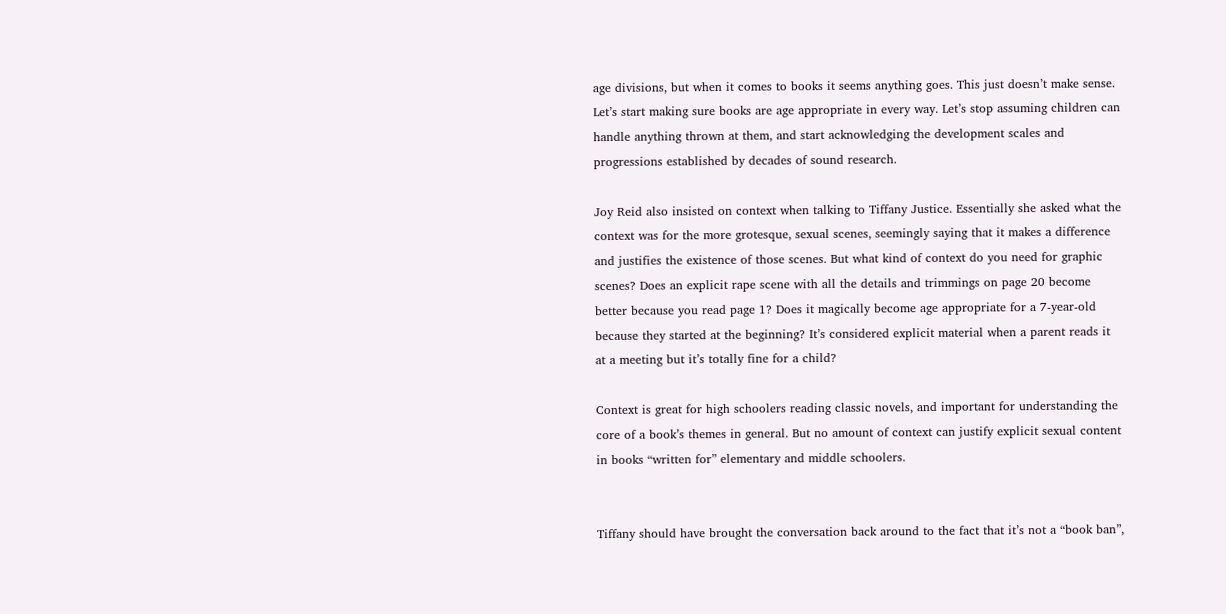age divisions, but when it comes to books it seems anything goes. This just doesn’t make sense. Let’s start making sure books are age appropriate in every way. Let’s stop assuming children can handle anything thrown at them, and start acknowledging the development scales and progressions established by decades of sound research.

Joy Reid also insisted on context when talking to Tiffany Justice. Essentially she asked what the context was for the more grotesque, sexual scenes, seemingly saying that it makes a difference and justifies the existence of those scenes. But what kind of context do you need for graphic scenes? Does an explicit rape scene with all the details and trimmings on page 20 become better because you read page 1? Does it magically become age appropriate for a 7-year-old because they started at the beginning? It’s considered explicit material when a parent reads it at a meeting but it’s totally fine for a child?

Context is great for high schoolers reading classic novels, and important for understanding the core of a book’s themes in general. But no amount of context can justify explicit sexual content in books “written for” elementary and middle schoolers.


Tiffany should have brought the conversation back around to the fact that it’s not a “book ban”,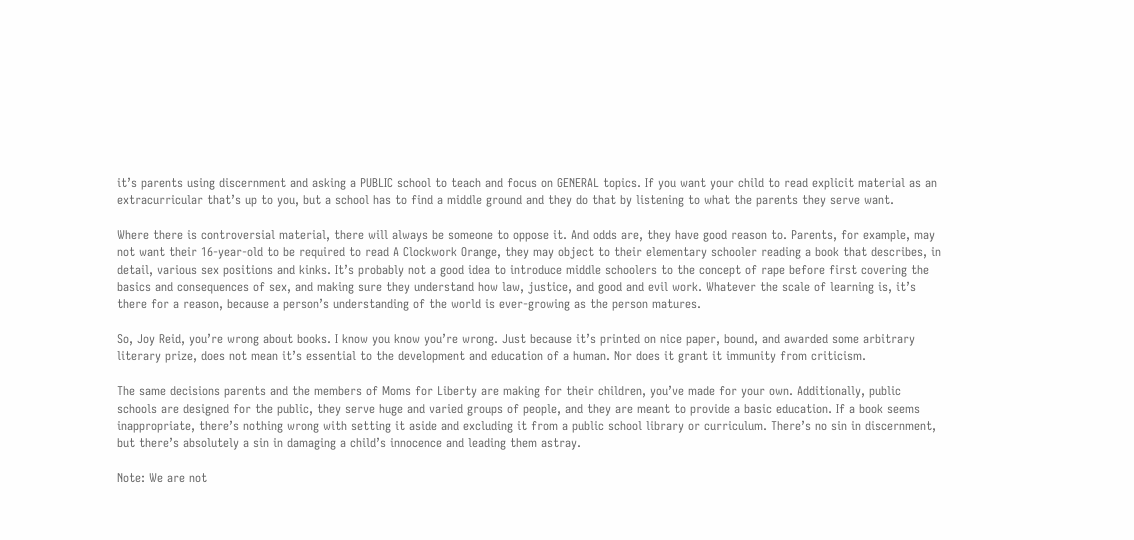it’s parents using discernment and asking a PUBLIC school to teach and focus on GENERAL topics. If you want your child to read explicit material as an extracurricular that’s up to you, but a school has to find a middle ground and they do that by listening to what the parents they serve want.

Where there is controversial material, there will always be someone to oppose it. And odds are, they have good reason to. Parents, for example, may not want their 16-year-old to be required to read A Clockwork Orange, they may object to their elementary schooler reading a book that describes, in detail, various sex positions and kinks. It’s probably not a good idea to introduce middle schoolers to the concept of rape before first covering the basics and consequences of sex, and making sure they understand how law, justice, and good and evil work. Whatever the scale of learning is, it’s there for a reason, because a person’s understanding of the world is ever-growing as the person matures.

So, Joy Reid, you’re wrong about books. I know you know you’re wrong. Just because it’s printed on nice paper, bound, and awarded some arbitrary literary prize, does not mean it’s essential to the development and education of a human. Nor does it grant it immunity from criticism.

The same decisions parents and the members of Moms for Liberty are making for their children, you’ve made for your own. Additionally, public schools are designed for the public, they serve huge and varied groups of people, and they are meant to provide a basic education. If a book seems inappropriate, there’s nothing wrong with setting it aside and excluding it from a public school library or curriculum. There’s no sin in discernment, but there’s absolutely a sin in damaging a child’s innocence and leading them astray.

Note: We are not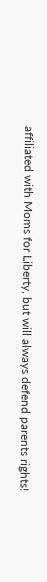affiliated with Moms for Liberty, but will always defend parents rights!